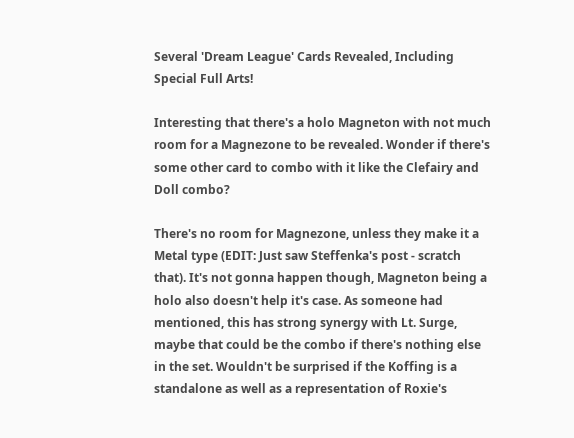Several 'Dream League' Cards Revealed, Including Special Full Arts!

Interesting that there's a holo Magneton with not much room for a Magnezone to be revealed. Wonder if there's some other card to combo with it like the Clefairy and Doll combo?

There's no room for Magnezone, unless they make it a Metal type (EDIT: Just saw Steffenka's post - scratch that). It's not gonna happen though, Magneton being a holo also doesn't help it's case. As someone had mentioned, this has strong synergy with Lt. Surge, maybe that could be the combo if there's nothing else in the set. Wouldn't be surprised if the Koffing is a standalone as well as a representation of Roxie's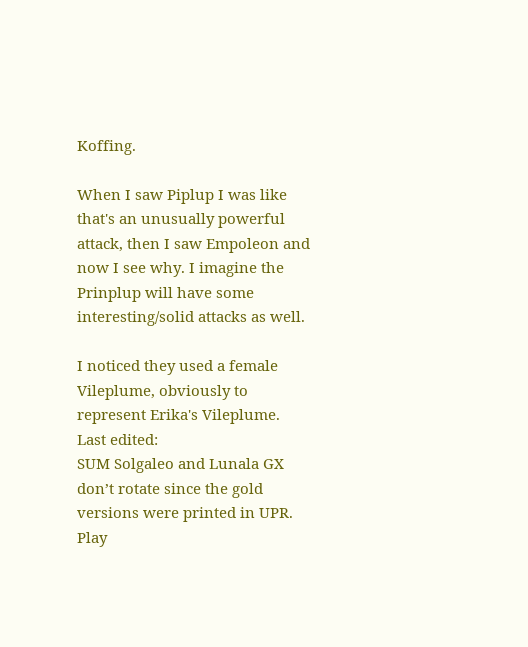Koffing.

When I saw Piplup I was like that's an unusually powerful attack, then I saw Empoleon and now I see why. I imagine the Prinplup will have some interesting/solid attacks as well.

I noticed they used a female Vileplume, obviously to represent Erika's Vileplume.
Last edited:
SUM Solgaleo and Lunala GX don’t rotate since the gold versions were printed in UPR. Play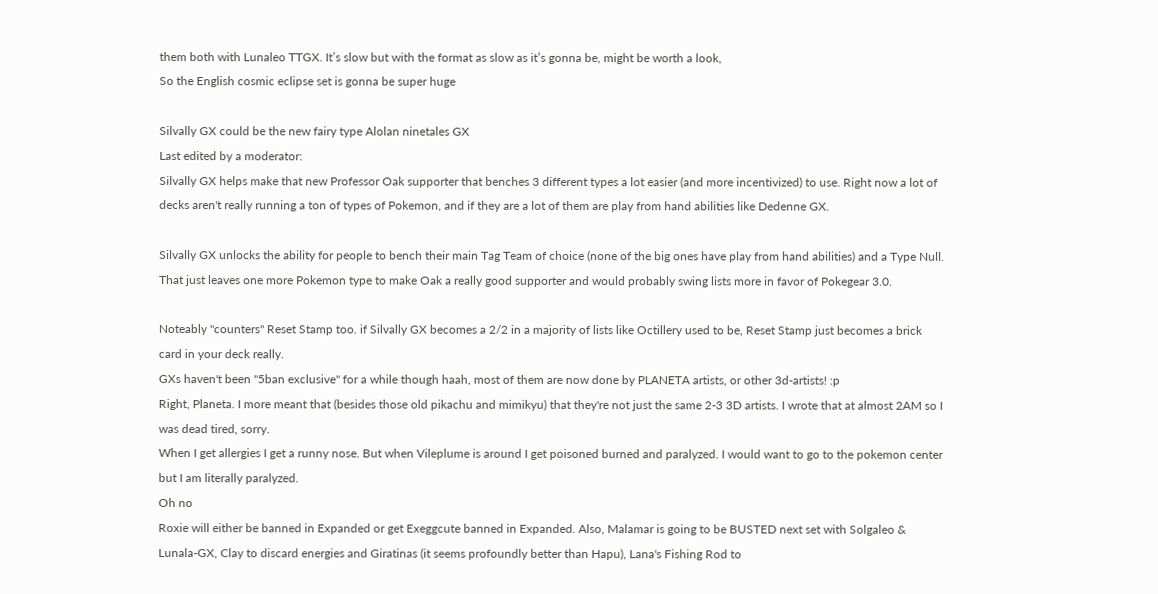them both with Lunaleo TTGX. It’s slow but with the format as slow as it’s gonna be, might be worth a look,
So the English cosmic eclipse set is gonna be super huge

Silvally GX could be the new fairy type Alolan ninetales GX
Last edited by a moderator:
Silvally GX helps make that new Professor Oak supporter that benches 3 different types a lot easier (and more incentivized) to use. Right now a lot of decks aren't really running a ton of types of Pokemon, and if they are a lot of them are play from hand abilities like Dedenne GX.

Silvally GX unlocks the ability for people to bench their main Tag Team of choice (none of the big ones have play from hand abilities) and a Type Null. That just leaves one more Pokemon type to make Oak a really good supporter and would probably swing lists more in favor of Pokegear 3.0.

Noteably "counters" Reset Stamp too. if Silvally GX becomes a 2/2 in a majority of lists like Octillery used to be, Reset Stamp just becomes a brick card in your deck really.
GXs haven't been "5ban exclusive" for a while though haah, most of them are now done by PLANETA artists, or other 3d-artists! :p
Right, Planeta. I more meant that (besides those old pikachu and mimikyu) that they're not just the same 2-3 3D artists. I wrote that at almost 2AM so I was dead tired, sorry.
When I get allergies I get a runny nose. But when Vileplume is around I get poisoned burned and paralyzed. I would want to go to the pokemon center but I am literally paralyzed.
Oh no
Roxie will either be banned in Expanded or get Exeggcute banned in Expanded. Also, Malamar is going to be BUSTED next set with Solgaleo & Lunala-GX, Clay to discard energies and Giratinas (it seems profoundly better than Hapu), Lana's Fishing Rod to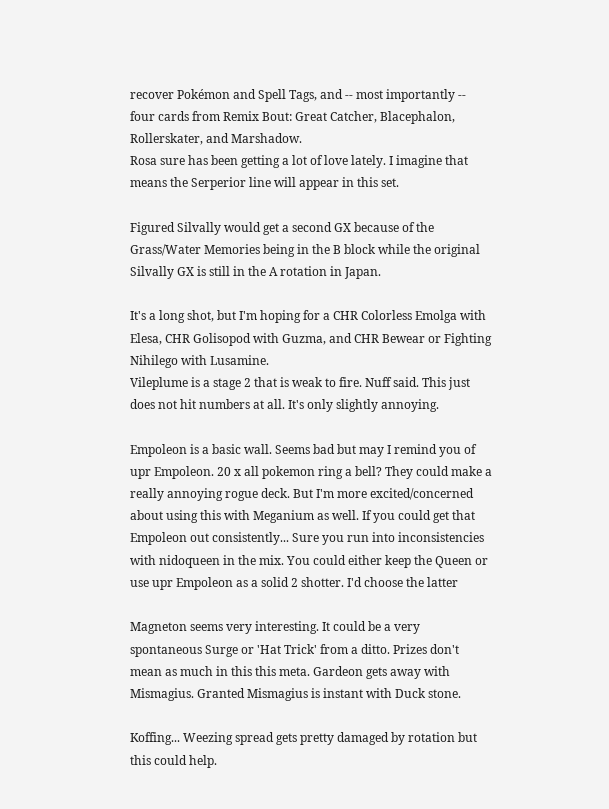recover Pokémon and Spell Tags, and -- most importantly -- four cards from Remix Bout: Great Catcher, Blacephalon, Rollerskater, and Marshadow.
Rosa sure has been getting a lot of love lately. I imagine that means the Serperior line will appear in this set.

Figured Silvally would get a second GX because of the Grass/Water Memories being in the B block while the original Silvally GX is still in the A rotation in Japan.

It's a long shot, but I'm hoping for a CHR Colorless Emolga with Elesa, CHR Golisopod with Guzma, and CHR Bewear or Fighting Nihilego with Lusamine.
Vileplume is a stage 2 that is weak to fire. Nuff said. This just does not hit numbers at all. It's only slightly annoying.

Empoleon is a basic wall. Seems bad but may I remind you of upr Empoleon. 20 x all pokemon ring a bell? They could make a really annoying rogue deck. But I'm more excited/concerned about using this with Meganium as well. If you could get that Empoleon out consistently... Sure you run into inconsistencies with nidoqueen in the mix. You could either keep the Queen or use upr Empoleon as a solid 2 shotter. I'd choose the latter

Magneton seems very interesting. It could be a very spontaneous Surge or 'Hat Trick' from a ditto. Prizes don't mean as much in this this meta. Gardeon gets away with Mismagius. Granted Mismagius is instant with Duck stone.

Koffing... Weezing spread gets pretty damaged by rotation but this could help.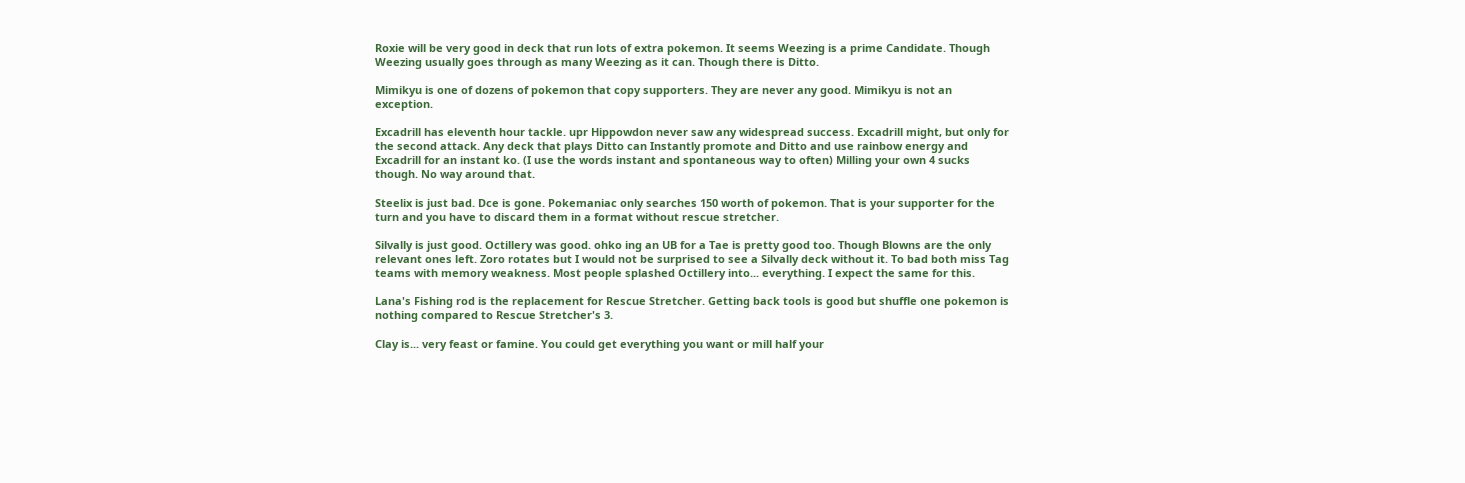Roxie will be very good in deck that run lots of extra pokemon. It seems Weezing is a prime Candidate. Though Weezing usually goes through as many Weezing as it can. Though there is Ditto.

Mimikyu is one of dozens of pokemon that copy supporters. They are never any good. Mimikyu is not an exception.

Excadrill has eleventh hour tackle. upr Hippowdon never saw any widespread success. Excadrill might, but only for the second attack. Any deck that plays Ditto can Instantly promote and Ditto and use rainbow energy and Excadrill for an instant ko. (I use the words instant and spontaneous way to often) Milling your own 4 sucks though. No way around that.

Steelix is just bad. Dce is gone. Pokemaniac only searches 150 worth of pokemon. That is your supporter for the turn and you have to discard them in a format without rescue stretcher.

Silvally is just good. Octillery was good. ohko ing an UB for a Tae is pretty good too. Though Blowns are the only relevant ones left. Zoro rotates but I would not be surprised to see a Silvally deck without it. To bad both miss Tag teams with memory weakness. Most people splashed Octillery into... everything. I expect the same for this.

Lana's Fishing rod is the replacement for Rescue Stretcher. Getting back tools is good but shuffle one pokemon is nothing compared to Rescue Stretcher's 3.

Clay is... very feast or famine. You could get everything you want or mill half your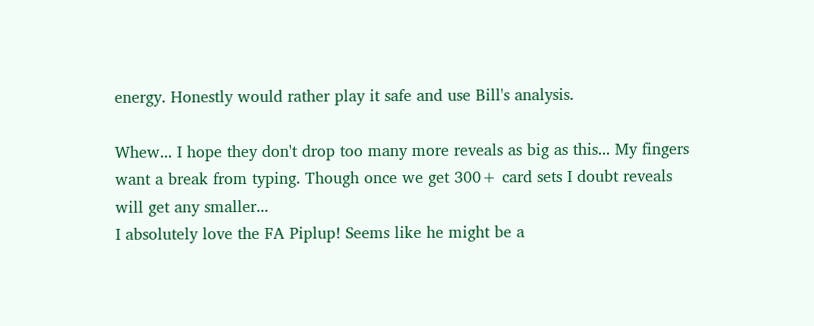energy. Honestly would rather play it safe and use Bill's analysis.

Whew... I hope they don't drop too many more reveals as big as this... My fingers want a break from typing. Though once we get 300+ card sets I doubt reveals will get any smaller...
I absolutely love the FA Piplup! Seems like he might be a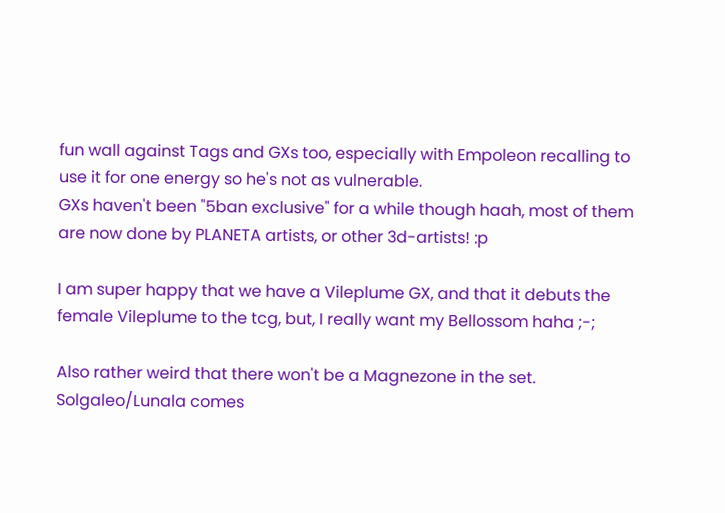fun wall against Tags and GXs too, especially with Empoleon recalling to use it for one energy so he's not as vulnerable.
GXs haven't been "5ban exclusive" for a while though haah, most of them are now done by PLANETA artists, or other 3d-artists! :p

I am super happy that we have a Vileplume GX, and that it debuts the female Vileplume to the tcg, but, I really want my Bellossom haha ;-;

Also rather weird that there won't be a Magnezone in the set. Solgaleo/Lunala comes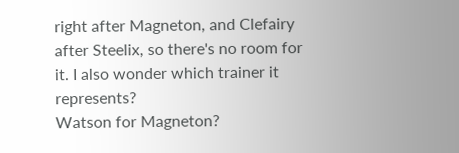right after Magneton, and Clefairy after Steelix, so there's no room for it. I also wonder which trainer it represents?
Watson for Magneton?